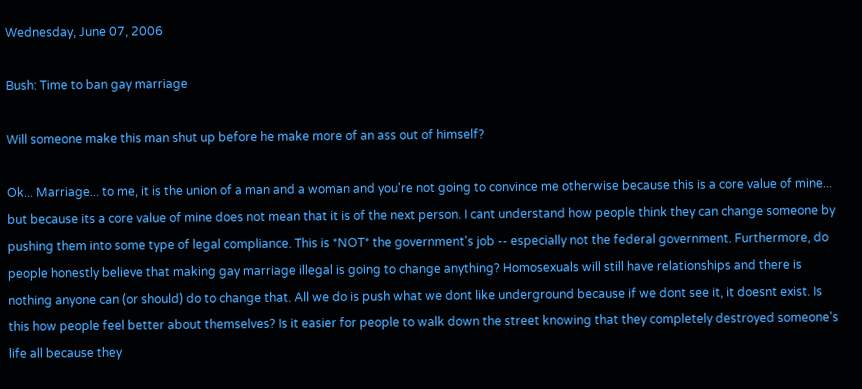Wednesday, June 07, 2006

Bush: Time to ban gay marriage

Will someone make this man shut up before he make more of an ass out of himself?

Ok... Marriage... to me, it is the union of a man and a woman and you're not going to convince me otherwise because this is a core value of mine... but because its a core value of mine does not mean that it is of the next person. I cant understand how people think they can change someone by pushing them into some type of legal compliance. This is *NOT* the government's job -- especially not the federal government. Furthermore, do people honestly believe that making gay marriage illegal is going to change anything? Homosexuals will still have relationships and there is nothing anyone can (or should) do to change that. All we do is push what we dont like underground because if we dont see it, it doesnt exist. Is this how people feel better about themselves? Is it easier for people to walk down the street knowing that they completely destroyed someone's life all because they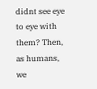didnt see eye to eye with them? Then, as humans, we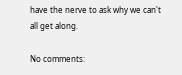have the nerve to ask why we can't all get along.

No comments: